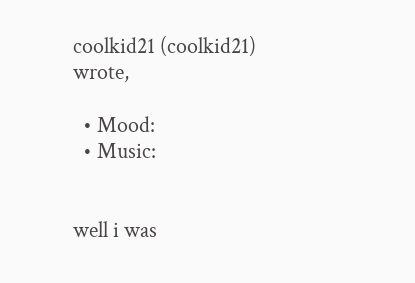coolkid21 (coolkid21) wrote,

  • Mood:
  • Music:


well i was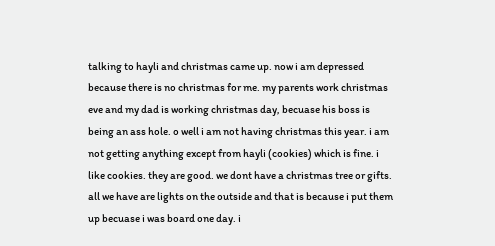talking to hayli and christmas came up. now i am depressed because there is no christmas for me. my parents work christmas eve and my dad is working christmas day, becuase his boss is being an ass hole. o well i am not having christmas this year. i am not getting anything except from hayli (cookies) which is fine. i like cookies. they are good. we dont have a christmas tree or gifts. all we have are lights on the outside and that is because i put them up becuase i was board one day. i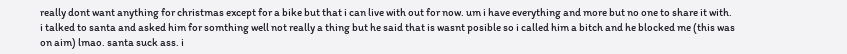really dont want anything for christmas except for a bike but that i can live with out for now. um i have everything and more but no one to share it with. i talked to santa and asked him for somthing well not really a thing but he said that is wasnt posible so i called him a bitch and he blocked me (this was on aim) lmao. santa suck ass. i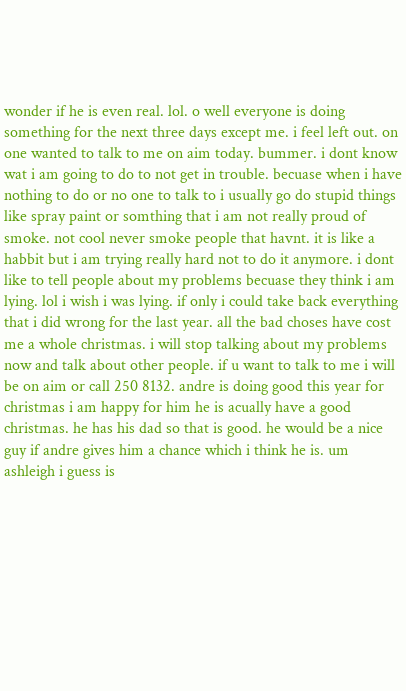wonder if he is even real. lol. o well everyone is doing something for the next three days except me. i feel left out. on one wanted to talk to me on aim today. bummer. i dont know wat i am going to do to not get in trouble. becuase when i have nothing to do or no one to talk to i usually go do stupid things like spray paint or somthing that i am not really proud of smoke. not cool never smoke people that havnt. it is like a habbit but i am trying really hard not to do it anymore. i dont like to tell people about my problems becuase they think i am lying. lol i wish i was lying. if only i could take back everything that i did wrong for the last year. all the bad choses have cost me a whole christmas. i will stop talking about my problems now and talk about other people. if u want to talk to me i will be on aim or call 250 8132. andre is doing good this year for christmas i am happy for him he is acually have a good christmas. he has his dad so that is good. he would be a nice guy if andre gives him a chance which i think he is. um ashleigh i guess is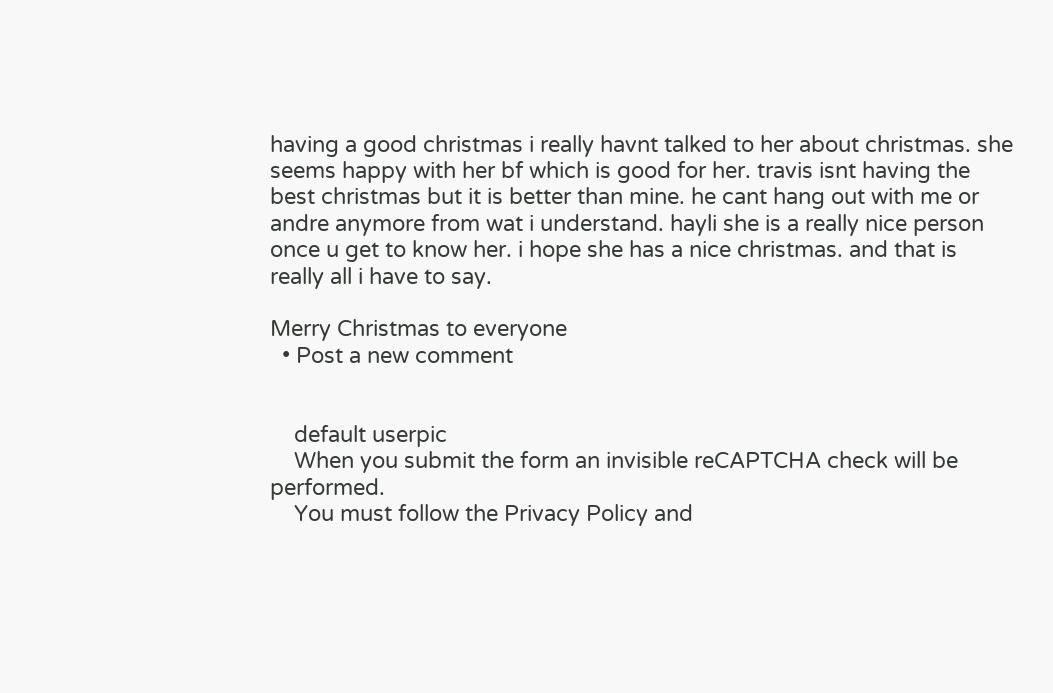having a good christmas i really havnt talked to her about christmas. she seems happy with her bf which is good for her. travis isnt having the best christmas but it is better than mine. he cant hang out with me or andre anymore from wat i understand. hayli she is a really nice person once u get to know her. i hope she has a nice christmas. and that is really all i have to say.

Merry Christmas to everyone
  • Post a new comment


    default userpic
    When you submit the form an invisible reCAPTCHA check will be performed.
    You must follow the Privacy Policy and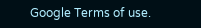Google Terms of use.